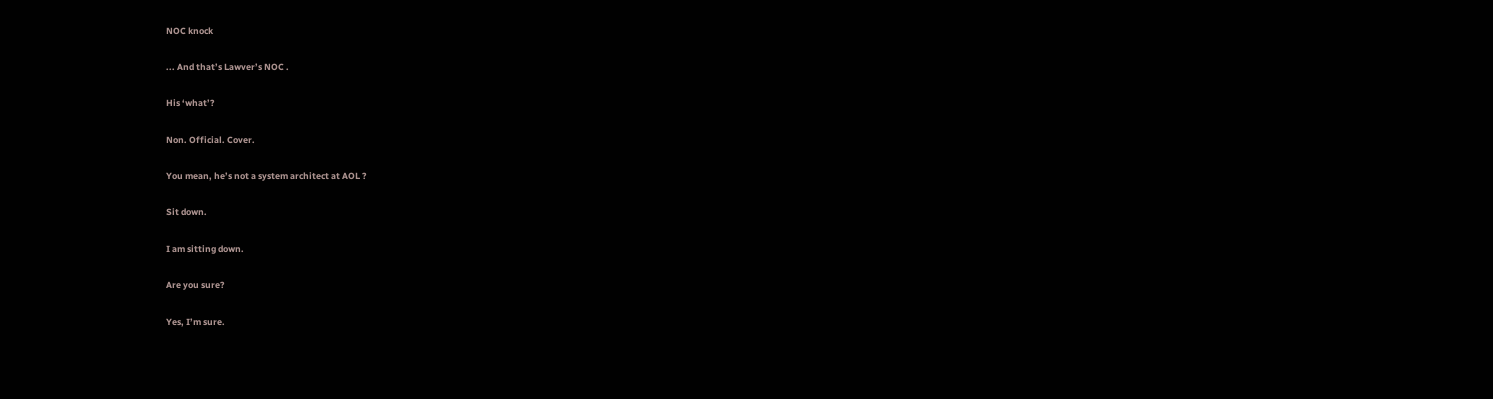NOC knock

... And that’s Lawver’s NOC .

His ‘what’?

Non. Official. Cover.

You mean, he’s not a system architect at AOL ?

Sit down.

I am sitting down.

Are you sure?

Yes, I’m sure.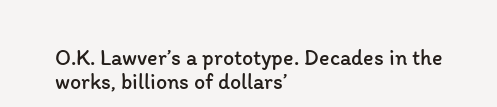O.K. Lawver’s a prototype. Decades in the works, billions of dollars’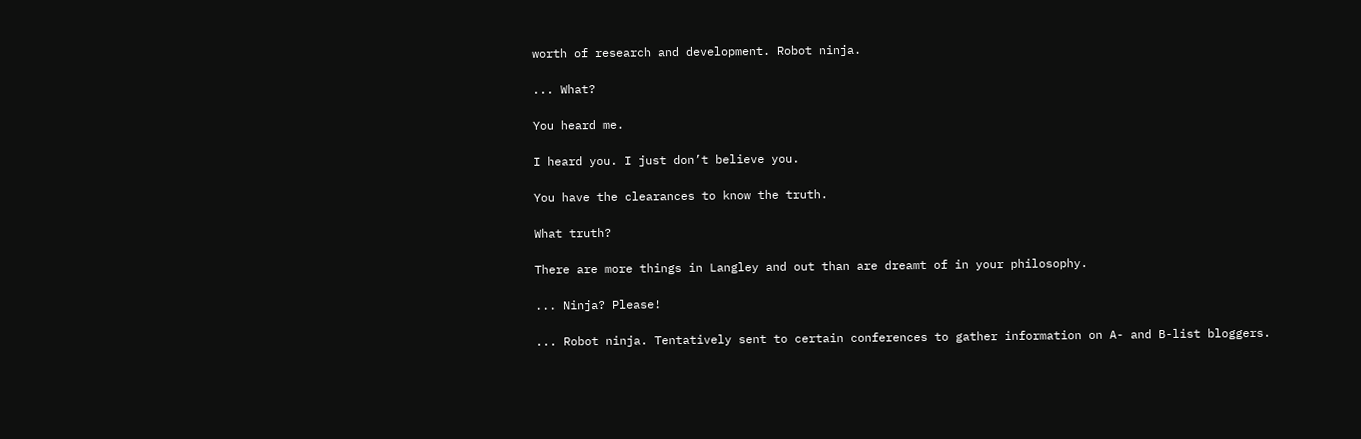worth of research and development. Robot ninja.

... What?

You heard me.

I heard you. I just don’t believe you.

You have the clearances to know the truth.

What truth?

There are more things in Langley and out than are dreamt of in your philosophy.

... Ninja? Please!

... Robot ninja. Tentatively sent to certain conferences to gather information on A- and B-list bloggers.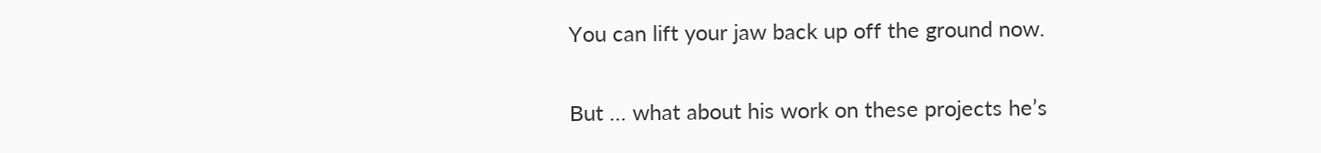You can lift your jaw back up off the ground now.

But … what about his work on these projects he’s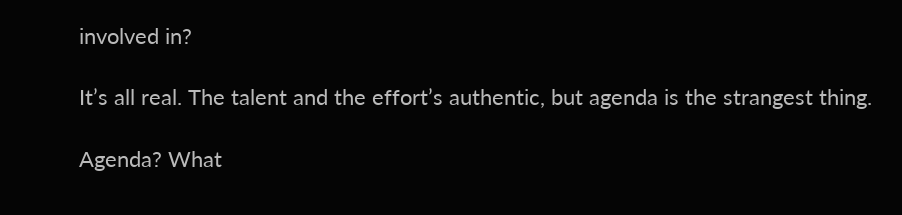involved in?

It’s all real. The talent and the effort’s authentic, but agenda is the strangest thing.

Agenda? What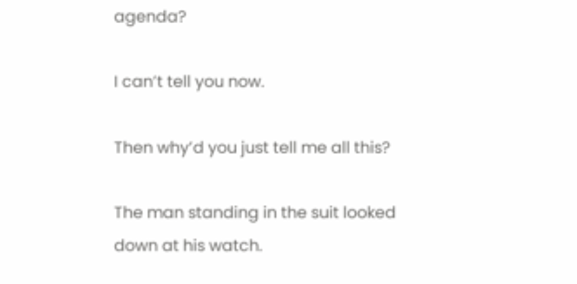agenda?

I can’t tell you now.

Then why’d you just tell me all this?

The man standing in the suit looked down at his watch.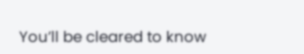You’ll be cleared to know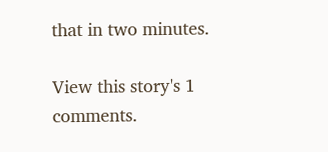that in two minutes.

View this story's 1 comments.